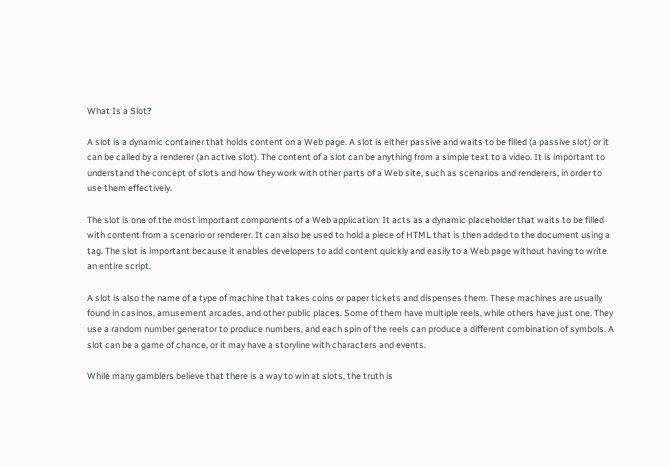What Is a Slot?

A slot is a dynamic container that holds content on a Web page. A slot is either passive and waits to be filled (a passive slot) or it can be called by a renderer (an active slot). The content of a slot can be anything from a simple text to a video. It is important to understand the concept of slots and how they work with other parts of a Web site, such as scenarios and renderers, in order to use them effectively.

The slot is one of the most important components of a Web application. It acts as a dynamic placeholder that waits to be filled with content from a scenario or renderer. It can also be used to hold a piece of HTML that is then added to the document using a tag. The slot is important because it enables developers to add content quickly and easily to a Web page without having to write an entire script.

A slot is also the name of a type of machine that takes coins or paper tickets and dispenses them. These machines are usually found in casinos, amusement arcades, and other public places. Some of them have multiple reels, while others have just one. They use a random number generator to produce numbers, and each spin of the reels can produce a different combination of symbols. A slot can be a game of chance, or it may have a storyline with characters and events.

While many gamblers believe that there is a way to win at slots, the truth is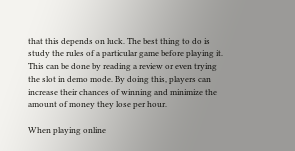that this depends on luck. The best thing to do is study the rules of a particular game before playing it. This can be done by reading a review or even trying the slot in demo mode. By doing this, players can increase their chances of winning and minimize the amount of money they lose per hour.

When playing online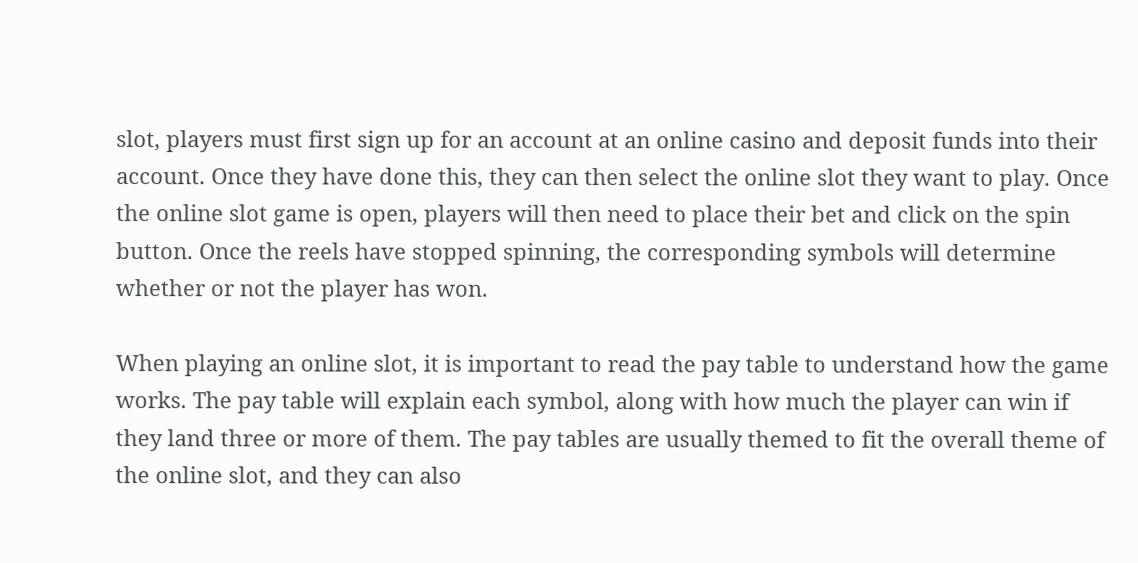slot, players must first sign up for an account at an online casino and deposit funds into their account. Once they have done this, they can then select the online slot they want to play. Once the online slot game is open, players will then need to place their bet and click on the spin button. Once the reels have stopped spinning, the corresponding symbols will determine whether or not the player has won.

When playing an online slot, it is important to read the pay table to understand how the game works. The pay table will explain each symbol, along with how much the player can win if they land three or more of them. The pay tables are usually themed to fit the overall theme of the online slot, and they can also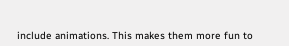include animations. This makes them more fun to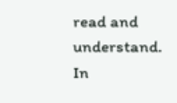read and understand. In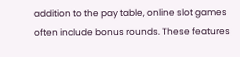addition to the pay table, online slot games often include bonus rounds. These features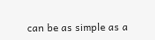can be as simple as a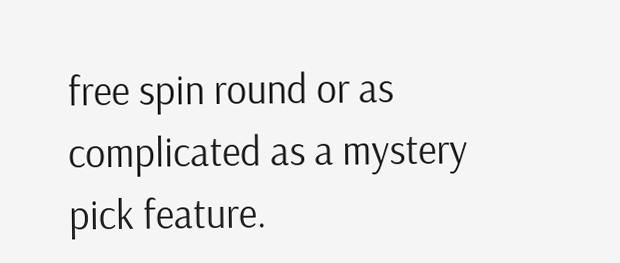free spin round or as complicated as a mystery pick feature.